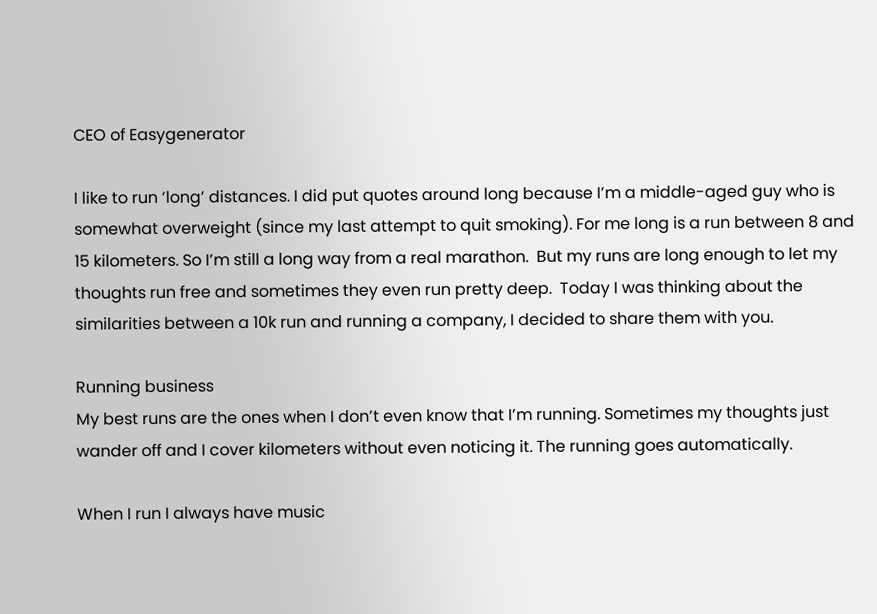CEO of Easygenerator

I like to run ‘long’ distances. I did put quotes around long because I’m a middle-aged guy who is somewhat overweight (since my last attempt to quit smoking). For me long is a run between 8 and 15 kilometers. So I’m still a long way from a real marathon.  But my runs are long enough to let my thoughts run free and sometimes they even run pretty deep.  Today I was thinking about the similarities between a 10k run and running a company, I decided to share them with you.

Running business
My best runs are the ones when I don’t even know that I’m running. Sometimes my thoughts just wander off and I cover kilometers without even noticing it. The running goes automatically.

When I run I always have music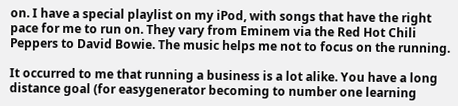on. I have a special playlist on my iPod, with songs that have the right pace for me to run on. They vary from Eminem via the Red Hot Chili Peppers to David Bowie. The music helps me not to focus on the running.

It occurred to me that running a business is a lot alike. You have a long distance goal (for easygenerator becoming to number one learning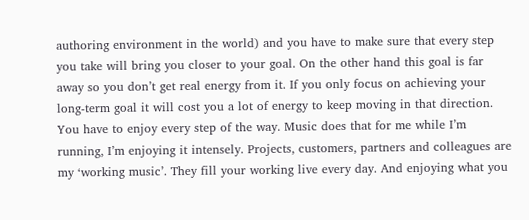authoring environment in the world) and you have to make sure that every step you take will bring you closer to your goal. On the other hand this goal is far away so you don’t get real energy from it. If you only focus on achieving your long-term goal it will cost you a lot of energy to keep moving in that direction. You have to enjoy every step of the way. Music does that for me while I’m running, I’m enjoying it intensely. Projects, customers, partners and colleagues are my ‘working music’. They fill your working live every day. And enjoying what you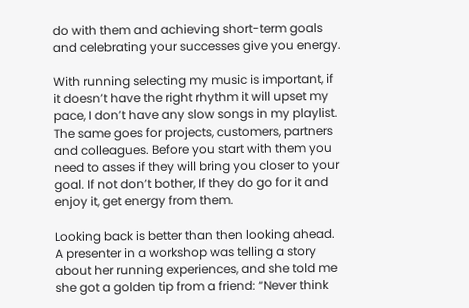do with them and achieving short-term goals and celebrating your successes give you energy.

With running selecting my music is important, if it doesn’t have the right rhythm it will upset my pace, I don’t have any slow songs in my playlist. The same goes for projects, customers, partners and colleagues. Before you start with them you need to asses if they will bring you closer to your goal. If not don’t bother, If they do go for it and enjoy it, get energy from them.

Looking back is better than then looking ahead.
A presenter in a workshop was telling a story about her running experiences, and she told me she got a golden tip from a friend: “Never think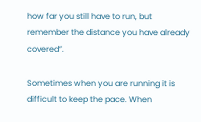how far you still have to run, but remember the distance you have already covered”.

Sometimes when you are running it is difficult to keep the pace. When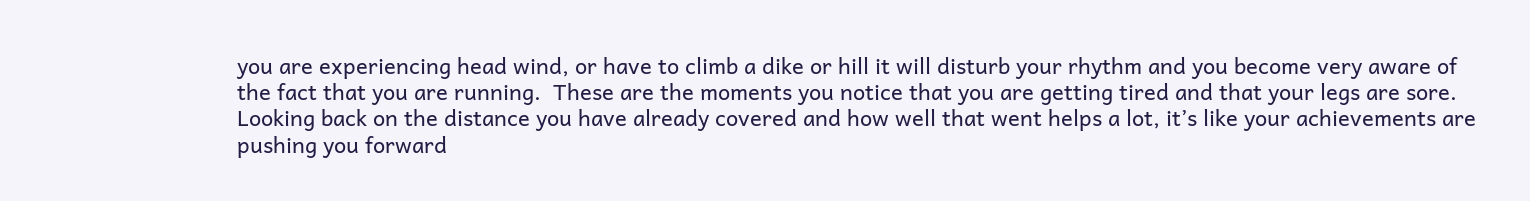you are experiencing head wind, or have to climb a dike or hill it will disturb your rhythm and you become very aware of the fact that you are running.  These are the moments you notice that you are getting tired and that your legs are sore. Looking back on the distance you have already covered and how well that went helps a lot, it’s like your achievements are pushing you forward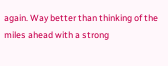again. Way better than thinking of the miles ahead with a strong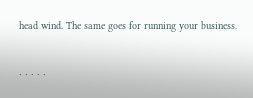head wind. The same goes for running your business.


· · · · ·